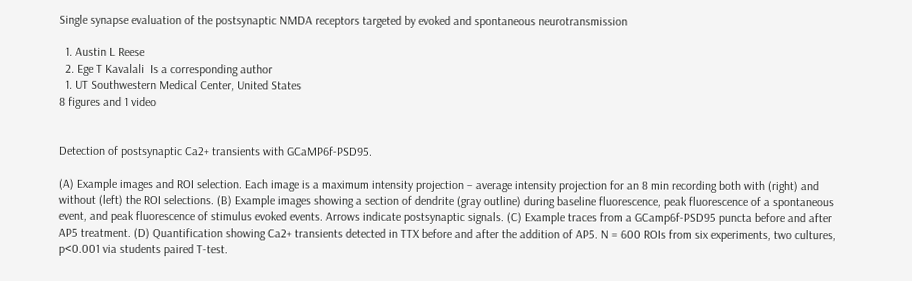Single synapse evaluation of the postsynaptic NMDA receptors targeted by evoked and spontaneous neurotransmission

  1. Austin L Reese
  2. Ege T Kavalali  Is a corresponding author
  1. UT Southwestern Medical Center, United States
8 figures and 1 video


Detection of postsynaptic Ca2+ transients with GCaMP6f-PSD95.

(A) Example images and ROI selection. Each image is a maximum intensity projection – average intensity projection for an 8 min recording both with (right) and without (left) the ROI selections. (B) Example images showing a section of dendrite (gray outline) during baseline fluorescence, peak fluorescence of a spontaneous event, and peak fluorescence of stimulus evoked events. Arrows indicate postsynaptic signals. (C) Example traces from a GCamp6f-PSD95 puncta before and after AP5 treatment. (D) Quantification showing Ca2+ transients detected in TTX before and after the addition of AP5. N = 600 ROIs from six experiments, two cultures, p<0.001 via students paired T-test.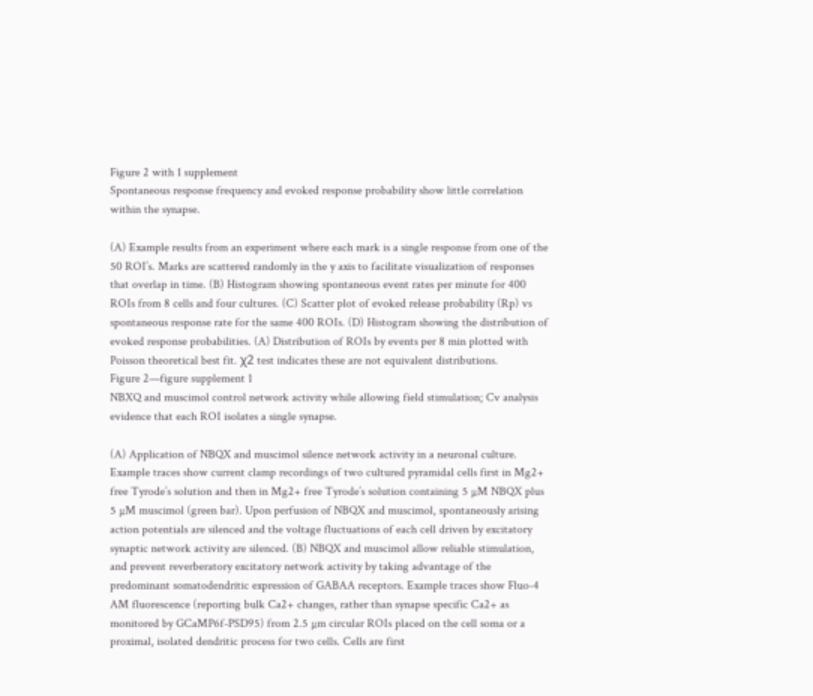Figure 2 with 1 supplement
Spontaneous response frequency and evoked response probability show little correlation within the synapse.

(A) Example results from an experiment where each mark is a single response from one of the 50 ROI’s. Marks are scattered randomly in the y axis to facilitate visualization of responses that overlap in time. (B) Histogram showing spontaneous event rates per minute for 400 ROIs from 8 cells and four cultures. (C) Scatter plot of evoked release probability (Rp) vs spontaneous response rate for the same 400 ROIs. (D) Histogram showing the distribution of evoked response probabilities. (A) Distribution of ROIs by events per 8 min plotted with Poisson theoretical best fit. χ2 test indicates these are not equivalent distributions.
Figure 2—figure supplement 1
NBXQ and muscimol control network activity while allowing field stimulation; Cv analysis evidence that each ROI isolates a single synapse.

(A) Application of NBQX and muscimol silence network activity in a neuronal culture. Example traces show current clamp recordings of two cultured pyramidal cells first in Mg2+ free Tyrode’s solution and then in Mg2+ free Tyrode’s solution containing 5 µM NBQX plus 5 µM muscimol (green bar). Upon perfusion of NBQX and muscimol, spontaneously arising action potentials are silenced and the voltage fluctuations of each cell driven by excitatory synaptic network activity are silenced. (B) NBQX and muscimol allow reliable stimulation, and prevent reverberatory excitatory network activity by taking advantage of the predominant somatodendritic expression of GABAA receptors. Example traces show Fluo-4 AM fluorescence (reporting bulk Ca2+ changes, rather than synapse specific Ca2+ as monitored by GCaMP6f-PSD95) from 2.5 µm circular ROIs placed on the cell soma or a proximal, isolated dendritic process for two cells. Cells are first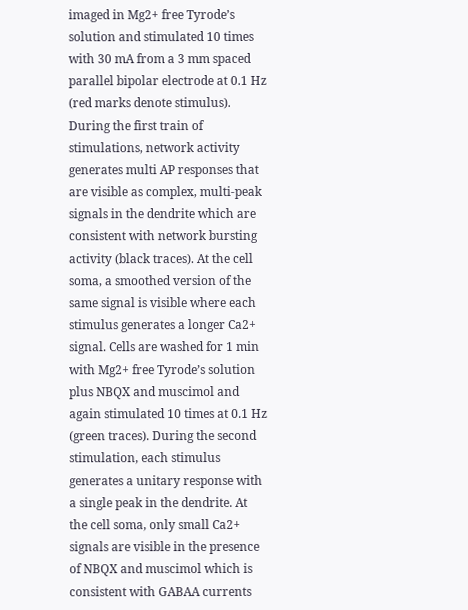imaged in Mg2+ free Tyrode’s solution and stimulated 10 times with 30 mA from a 3 mm spaced parallel bipolar electrode at 0.1 Hz (red marks denote stimulus). During the first train of stimulations, network activity generates multi AP responses that are visible as complex, multi-peak signals in the dendrite which are consistent with network bursting activity (black traces). At the cell soma, a smoothed version of the same signal is visible where each stimulus generates a longer Ca2+ signal. Cells are washed for 1 min with Mg2+ free Tyrode’s solution plus NBQX and muscimol and again stimulated 10 times at 0.1 Hz (green traces). During the second stimulation, each stimulus generates a unitary response with a single peak in the dendrite. At the cell soma, only small Ca2+ signals are visible in the presence of NBQX and muscimol which is consistent with GABAA currents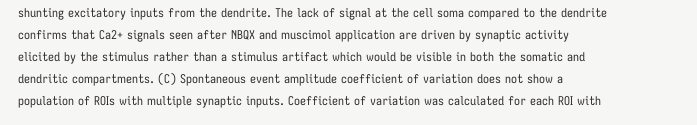shunting excitatory inputs from the dendrite. The lack of signal at the cell soma compared to the dendrite confirms that Ca2+ signals seen after NBQX and muscimol application are driven by synaptic activity elicited by the stimulus rather than a stimulus artifact which would be visible in both the somatic and dendritic compartments. (C) Spontaneous event amplitude coefficient of variation does not show a population of ROIs with multiple synaptic inputs. Coefficient of variation was calculated for each ROI with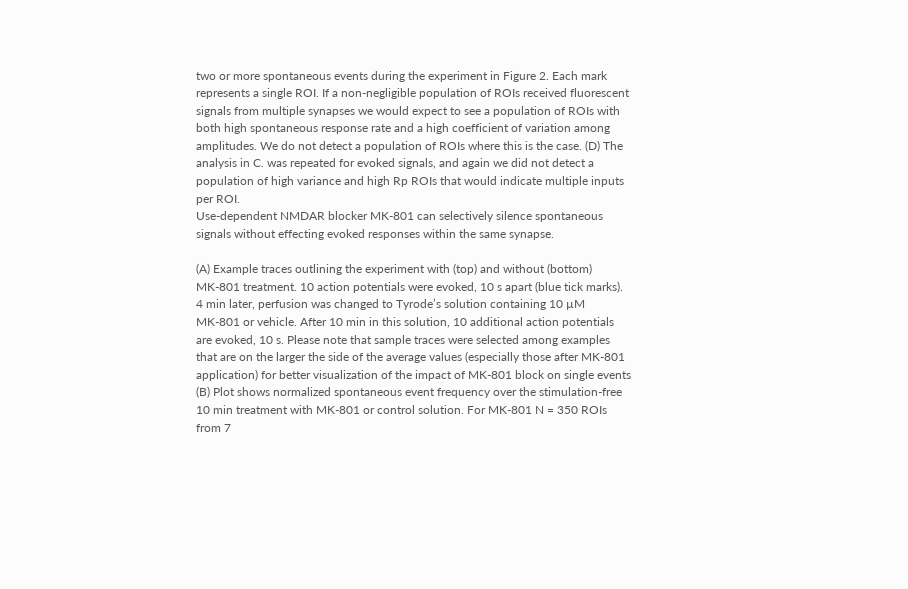two or more spontaneous events during the experiment in Figure 2. Each mark represents a single ROI. If a non-negligible population of ROIs received fluorescent signals from multiple synapses we would expect to see a population of ROIs with both high spontaneous response rate and a high coefficient of variation among amplitudes. We do not detect a population of ROIs where this is the case. (D) The analysis in C. was repeated for evoked signals, and again we did not detect a population of high variance and high Rp ROIs that would indicate multiple inputs per ROI.
Use-dependent NMDAR blocker MK-801 can selectively silence spontaneous signals without effecting evoked responses within the same synapse.

(A) Example traces outlining the experiment with (top) and without (bottom) MK-801 treatment. 10 action potentials were evoked, 10 s apart (blue tick marks). 4 min later, perfusion was changed to Tyrode’s solution containing 10 µM MK-801 or vehicle. After 10 min in this solution, 10 additional action potentials are evoked, 10 s. Please note that sample traces were selected among examples that are on the larger the side of the average values (especially those after MK-801 application) for better visualization of the impact of MK-801 block on single events (B) Plot shows normalized spontaneous event frequency over the stimulation-free 10 min treatment with MK-801 or control solution. For MK-801 N = 350 ROIs from 7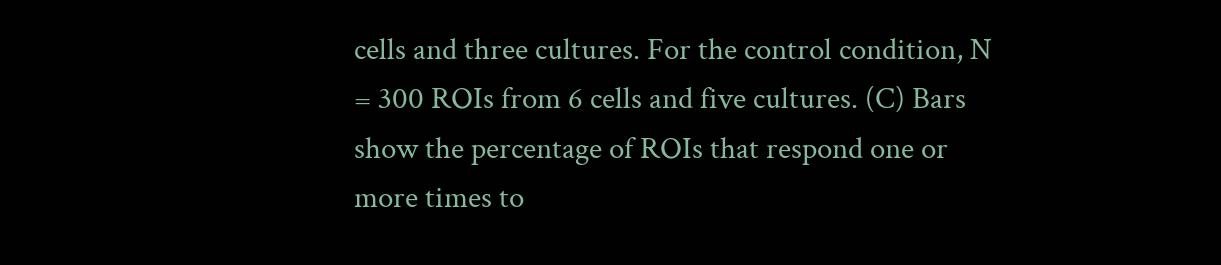cells and three cultures. For the control condition, N = 300 ROIs from 6 cells and five cultures. (C) Bars show the percentage of ROIs that respond one or more times to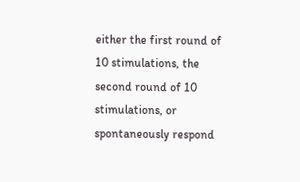either the first round of 10 stimulations, the second round of 10 stimulations, or spontaneously respond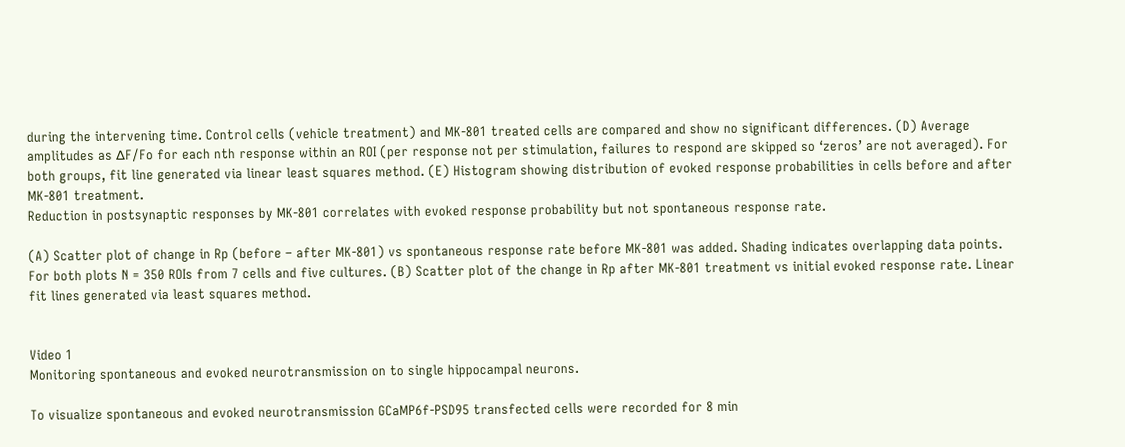during the intervening time. Control cells (vehicle treatment) and MK-801 treated cells are compared and show no significant differences. (D) Average amplitudes as ∆F/Fo for each nth response within an ROI (per response not per stimulation, failures to respond are skipped so ‘zeros’ are not averaged). For both groups, fit line generated via linear least squares method. (E) Histogram showing distribution of evoked response probabilities in cells before and after MK-801 treatment.
Reduction in postsynaptic responses by MK-801 correlates with evoked response probability but not spontaneous response rate.

(A) Scatter plot of change in Rp (before – after MK-801) vs spontaneous response rate before MK-801 was added. Shading indicates overlapping data points. For both plots N = 350 ROIs from 7 cells and five cultures. (B) Scatter plot of the change in Rp after MK-801 treatment vs initial evoked response rate. Linear fit lines generated via least squares method.


Video 1
Monitoring spontaneous and evoked neurotransmission on to single hippocampal neurons.

To visualize spontaneous and evoked neurotransmission GCaMP6f-PSD95 transfected cells were recorded for 8 min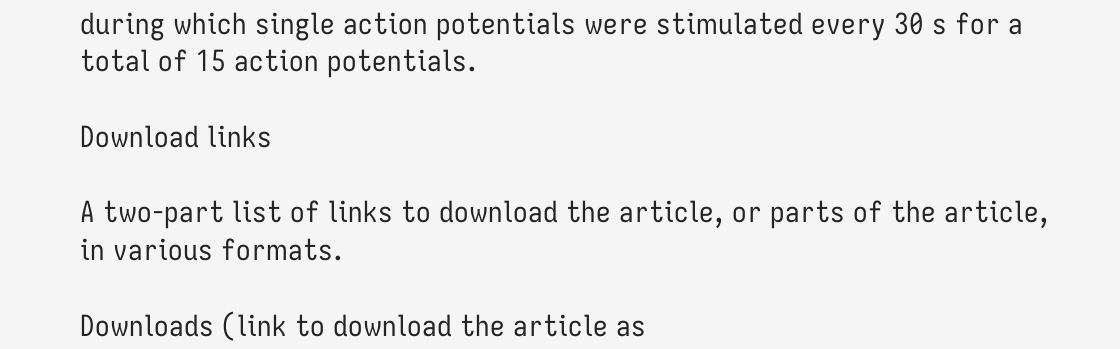during which single action potentials were stimulated every 30 s for a total of 15 action potentials.

Download links

A two-part list of links to download the article, or parts of the article, in various formats.

Downloads (link to download the article as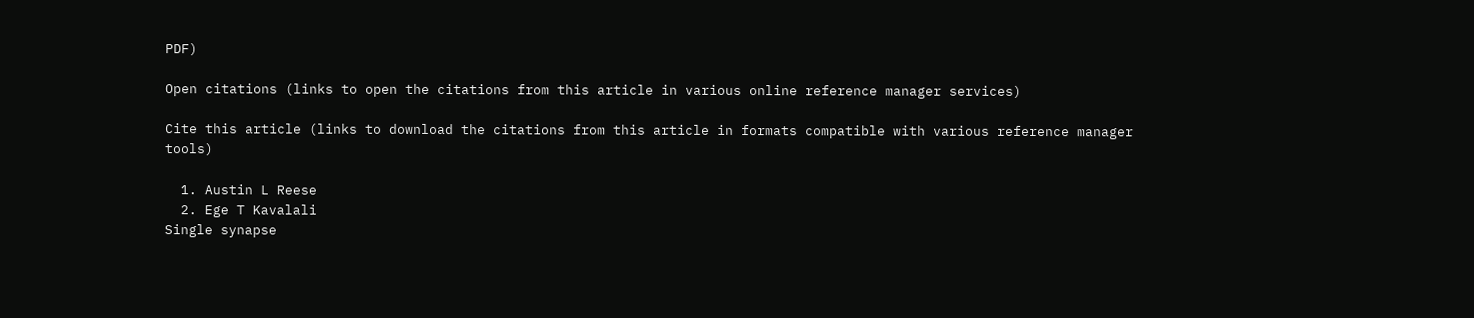PDF)

Open citations (links to open the citations from this article in various online reference manager services)

Cite this article (links to download the citations from this article in formats compatible with various reference manager tools)

  1. Austin L Reese
  2. Ege T Kavalali
Single synapse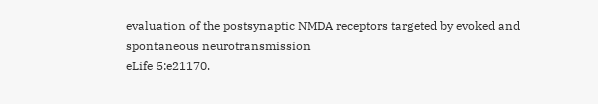evaluation of the postsynaptic NMDA receptors targeted by evoked and spontaneous neurotransmission
eLife 5:e21170.